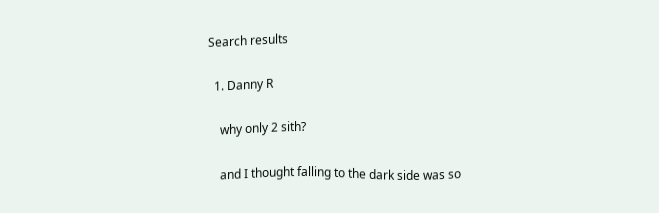Search results

  1. Danny R

    why only 2 sith?

    and I thought falling to the dark side was so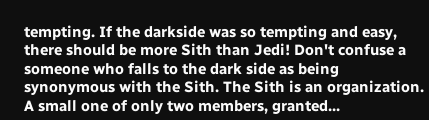tempting. If the darkside was so tempting and easy, there should be more Sith than Jedi! Don't confuse a someone who falls to the dark side as being synonymous with the Sith. The Sith is an organization. A small one of only two members, granted...